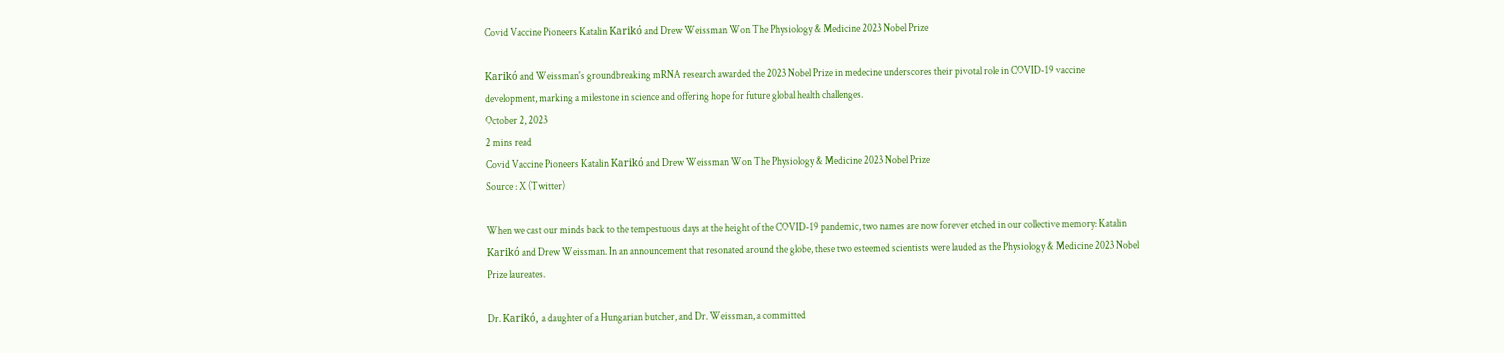Covid Vaccine Pioneers Katalin Karikó and Drew Weissman Won The Physiology & Medicine 2023 Nobel Prize

Karikó and Weissman's groundbreaking mRNA research awarded the 2023 Nobel Prize in medecine underscores their pivotal role in COVID-19 vaccine development, marking a milestone in science and offering hope for future global health challenges.
October 2, 2023
2 mins read
Covid Vaccine Pioneers Katalin Karikó and Drew Weissman Won The Physiology & Medicine 2023 Nobel Prize
Source : X (Twitter)

When we cast our minds back to the tempestuous days at the height of the COVID-19 pandemic, two names are now forever etched in our collective memory: Katalin Karikó and Drew Weissman. In an announcement that resonated around the globe, these two esteemed scientists were lauded as the Physiology & Medicine 2023 Nobel Prize laureates.

Dr. Karikó, a daughter of a Hungarian butcher, and Dr. Weissman, a committed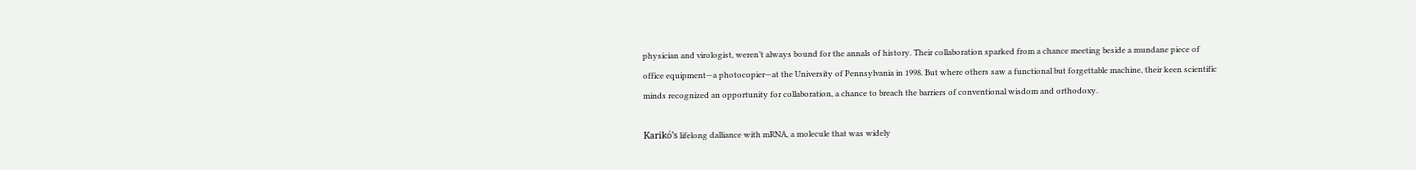physician and virologist, weren’t always bound for the annals of history. Their collaboration sparked from a chance meeting beside a mundane piece of office equipment—a photocopier—at the University of Pennsylvania in 1998. But where others saw a functional but forgettable machine, their keen scientific minds recognized an opportunity for collaboration, a chance to breach the barriers of conventional wisdom and orthodoxy.

Karikó’s lifelong dalliance with mRNA, a molecule that was widely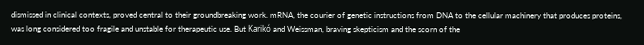dismissed in clinical contexts, proved central to their groundbreaking work. mRNA, the courier of genetic instructions from DNA to the cellular machinery that produces proteins, was long considered too fragile and unstable for therapeutic use. But Karikó and Weissman, braving skepticism and the scorn of the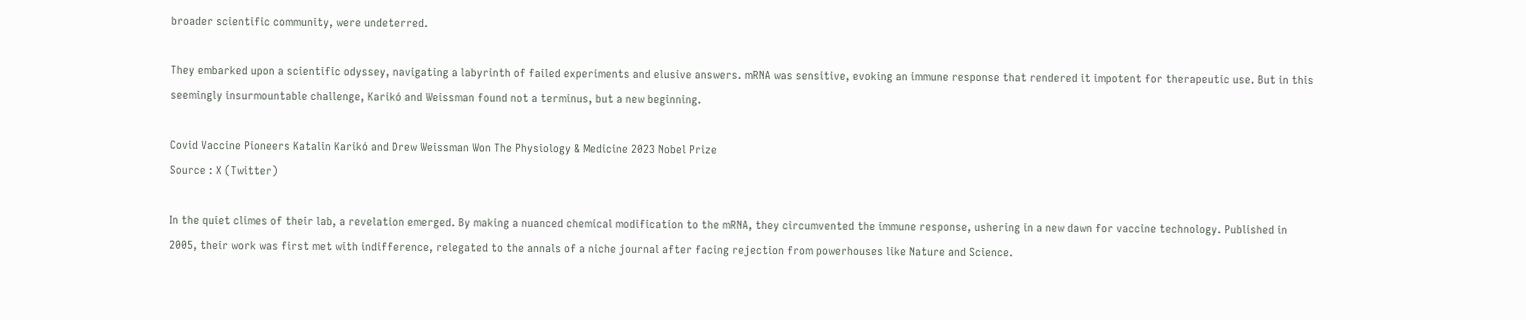broader scientific community, were undeterred.

They embarked upon a scientific odyssey, navigating a labyrinth of failed experiments and elusive answers. mRNA was sensitive, evoking an immune response that rendered it impotent for therapeutic use. But in this seemingly insurmountable challenge, Karikó and Weissman found not a terminus, but a new beginning.

Covid Vaccine Pioneers Katalin Karikó and Drew Weissman Won The Physiology & Medicine 2023 Nobel Prize
Source : X (Twitter)

In the quiet climes of their lab, a revelation emerged. By making a nuanced chemical modification to the mRNA, they circumvented the immune response, ushering in a new dawn for vaccine technology. Published in 2005, their work was first met with indifference, relegated to the annals of a niche journal after facing rejection from powerhouses like Nature and Science.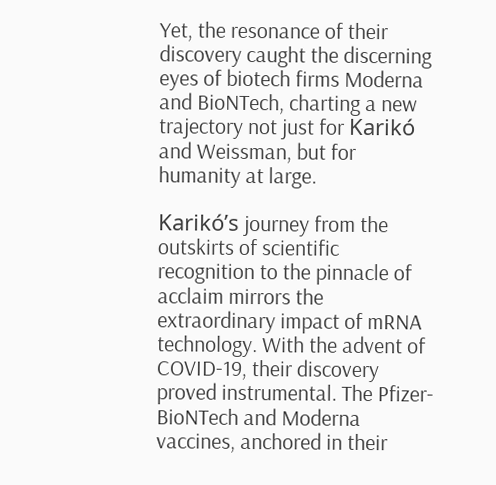Yet, the resonance of their discovery caught the discerning eyes of biotech firms Moderna and BioNTech, charting a new trajectory not just for Karikó and Weissman, but for humanity at large.

Karikó’s journey from the outskirts of scientific recognition to the pinnacle of acclaim mirrors the extraordinary impact of mRNA technology. With the advent of COVID-19, their discovery proved instrumental. The Pfizer-BioNTech and Moderna vaccines, anchored in their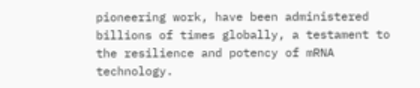pioneering work, have been administered billions of times globally, a testament to the resilience and potency of mRNA technology.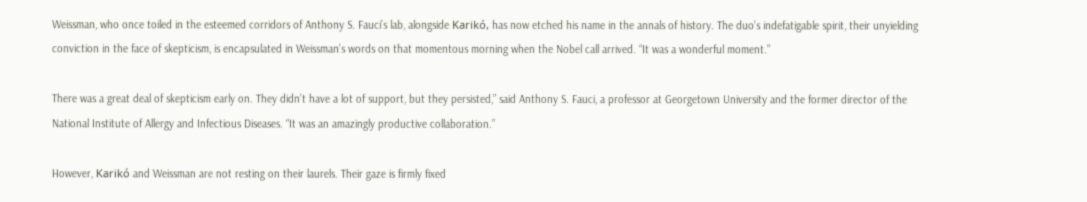Weissman, who once toiled in the esteemed corridors of Anthony S. Fauci’s lab, alongside Karikó, has now etched his name in the annals of history. The duo’s indefatigable spirit, their unyielding conviction in the face of skepticism, is encapsulated in Weissman’s words on that momentous morning when the Nobel call arrived. “It was a wonderful moment.”

There was a great deal of skepticism early on. They didn’t have a lot of support, but they persisted,” said Anthony S. Fauci, a professor at Georgetown University and the former director of the National Institute of Allergy and Infectious Diseases. “It was an amazingly productive collaboration.”

However, Karikó and Weissman are not resting on their laurels. Their gaze is firmly fixed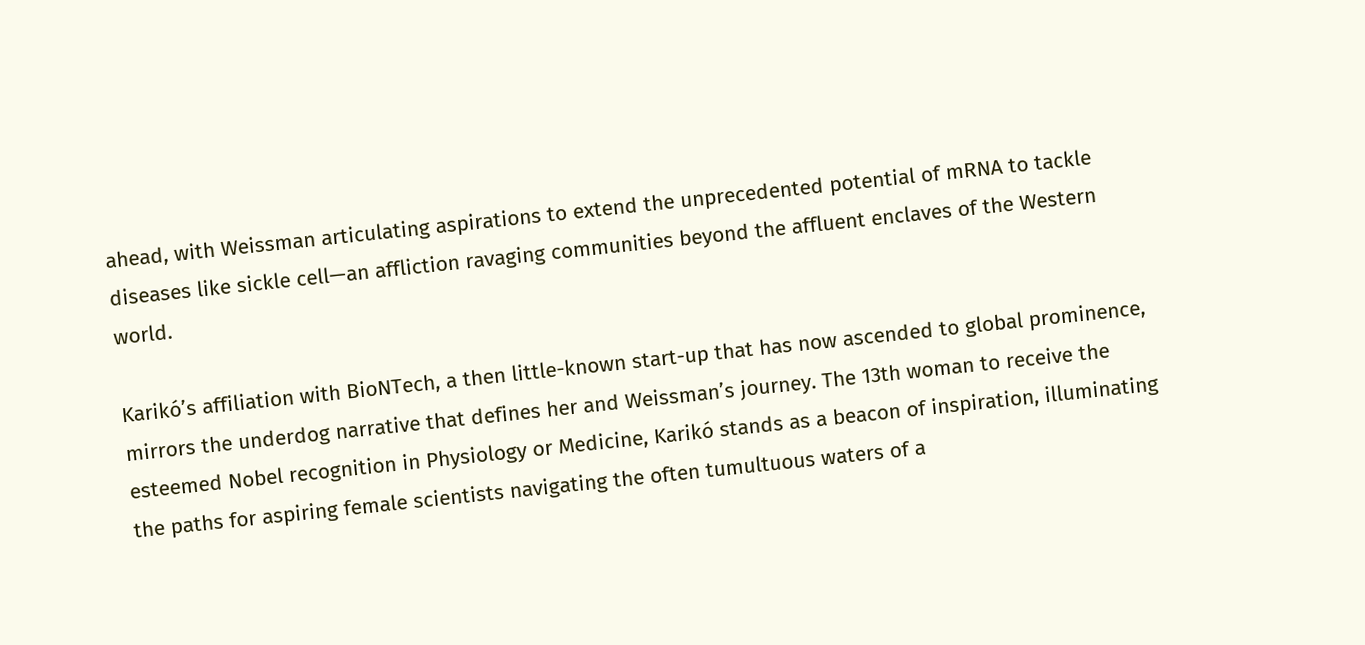ahead, with Weissman articulating aspirations to extend the unprecedented potential of mRNA to tackle diseases like sickle cell—an affliction ravaging communities beyond the affluent enclaves of the Western world.

Karikó’s affiliation with BioNTech, a then little-known start-up that has now ascended to global prominence, mirrors the underdog narrative that defines her and Weissman’s journey. The 13th woman to receive the esteemed Nobel recognition in Physiology or Medicine, Karikó stands as a beacon of inspiration, illuminating the paths for aspiring female scientists navigating the often tumultuous waters of a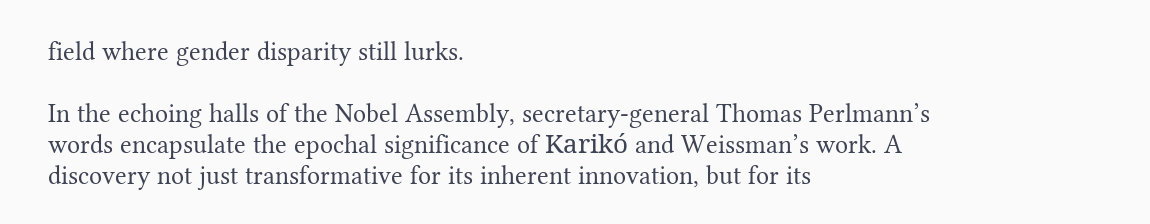field where gender disparity still lurks.

In the echoing halls of the Nobel Assembly, secretary-general Thomas Perlmann’s words encapsulate the epochal significance of Karikó and Weissman’s work. A discovery not just transformative for its inherent innovation, but for its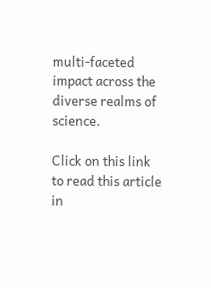multi-faceted impact across the diverse realms of science.

Click on this link to read this article in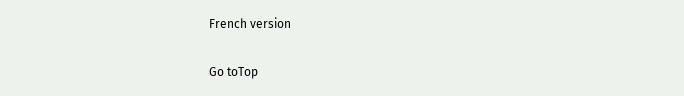French version

Go toTop